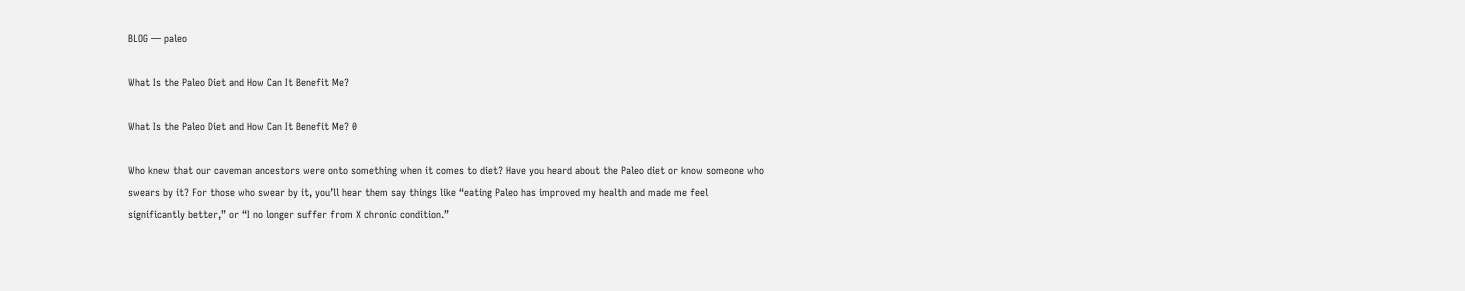BLOG — paleo

What Is the Paleo Diet and How Can It Benefit Me?

What Is the Paleo Diet and How Can It Benefit Me? 0

Who knew that our caveman ancestors were onto something when it comes to diet? Have you heard about the Paleo diet or know someone who swears by it? For those who swear by it, you’ll hear them say things like “eating Paleo has improved my health and made me feel significantly better,” or “I no longer suffer from X chronic condition.”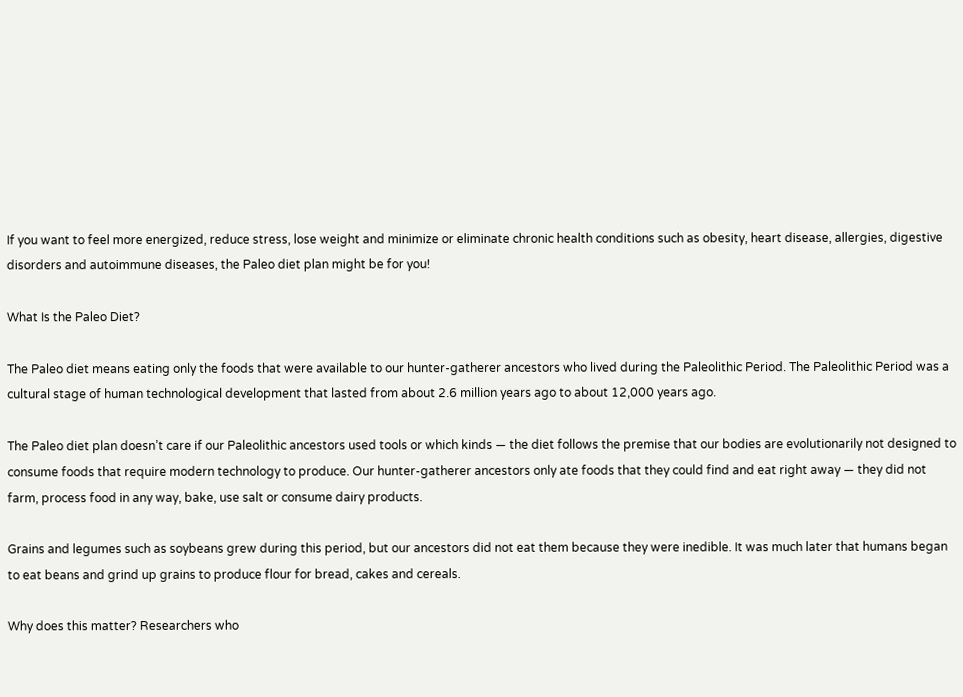If you want to feel more energized, reduce stress, lose weight and minimize or eliminate chronic health conditions such as obesity, heart disease, allergies, digestive disorders and autoimmune diseases, the Paleo diet plan might be for you!

What Is the Paleo Diet?

The Paleo diet means eating only the foods that were available to our hunter-gatherer ancestors who lived during the Paleolithic Period. The Paleolithic Period was a cultural stage of human technological development that lasted from about 2.6 million years ago to about 12,000 years ago.

The Paleo diet plan doesn’t care if our Paleolithic ancestors used tools or which kinds — the diet follows the premise that our bodies are evolutionarily not designed to consume foods that require modern technology to produce. Our hunter-gatherer ancestors only ate foods that they could find and eat right away — they did not farm, process food in any way, bake, use salt or consume dairy products.

Grains and legumes such as soybeans grew during this period, but our ancestors did not eat them because they were inedible. It was much later that humans began to eat beans and grind up grains to produce flour for bread, cakes and cereals.

Why does this matter? Researchers who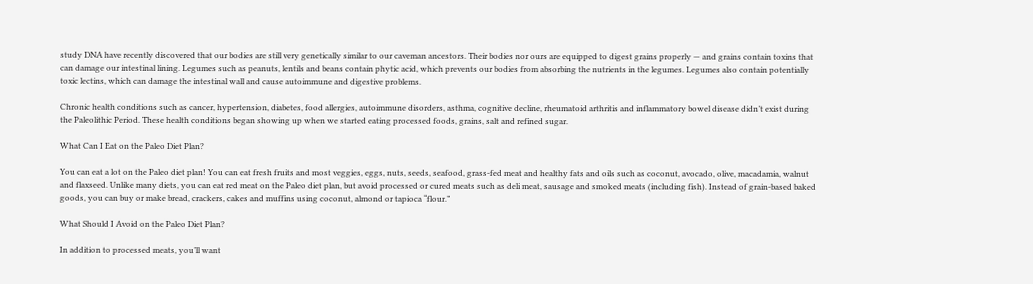study DNA have recently discovered that our bodies are still very genetically similar to our caveman ancestors. Their bodies nor ours are equipped to digest grains properly — and grains contain toxins that can damage our intestinal lining. Legumes such as peanuts, lentils and beans contain phytic acid, which prevents our bodies from absorbing the nutrients in the legumes. Legumes also contain potentially toxic lectins, which can damage the intestinal wall and cause autoimmune and digestive problems.

Chronic health conditions such as cancer, hypertension, diabetes, food allergies, autoimmune disorders, asthma, cognitive decline, rheumatoid arthritis and inflammatory bowel disease didn’t exist during the Paleolithic Period. These health conditions began showing up when we started eating processed foods, grains, salt and refined sugar.

What Can I Eat on the Paleo Diet Plan?

You can eat a lot on the Paleo diet plan! You can eat fresh fruits and most veggies, eggs, nuts, seeds, seafood, grass-fed meat and healthy fats and oils such as coconut, avocado, olive, macadamia, walnut and flaxseed. Unlike many diets, you can eat red meat on the Paleo diet plan, but avoid processed or cured meats such as deli meat, sausage and smoked meats (including fish). Instead of grain-based baked goods, you can buy or make bread, crackers, cakes and muffins using coconut, almond or tapioca “flour.”

What Should I Avoid on the Paleo Diet Plan?

In addition to processed meats, you’ll want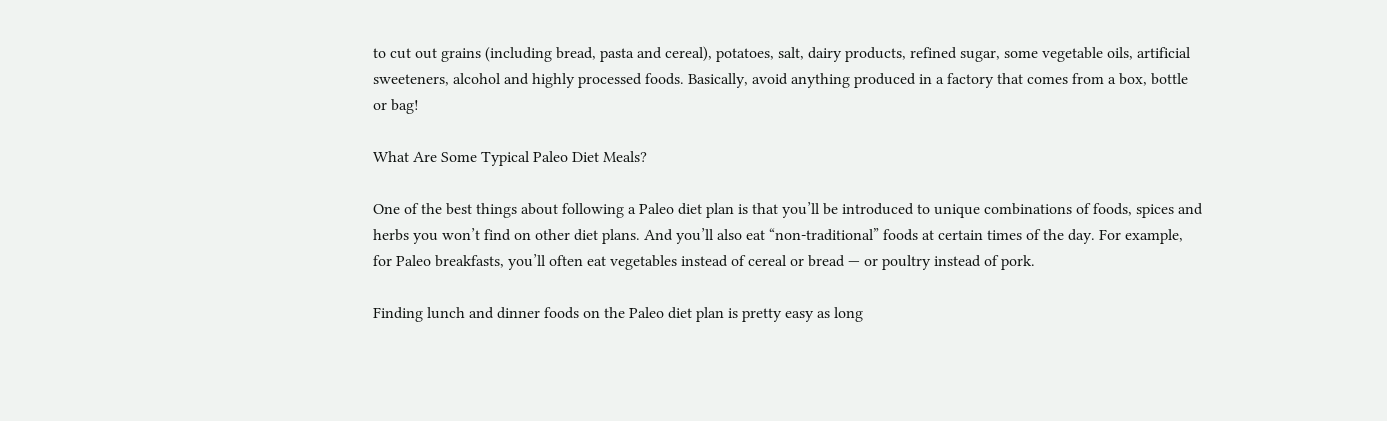to cut out grains (including bread, pasta and cereal), potatoes, salt, dairy products, refined sugar, some vegetable oils, artificial sweeteners, alcohol and highly processed foods. Basically, avoid anything produced in a factory that comes from a box, bottle or bag!

What Are Some Typical Paleo Diet Meals?

One of the best things about following a Paleo diet plan is that you’ll be introduced to unique combinations of foods, spices and herbs you won’t find on other diet plans. And you’ll also eat “non-traditional” foods at certain times of the day. For example, for Paleo breakfasts, you’ll often eat vegetables instead of cereal or bread — or poultry instead of pork.

Finding lunch and dinner foods on the Paleo diet plan is pretty easy as long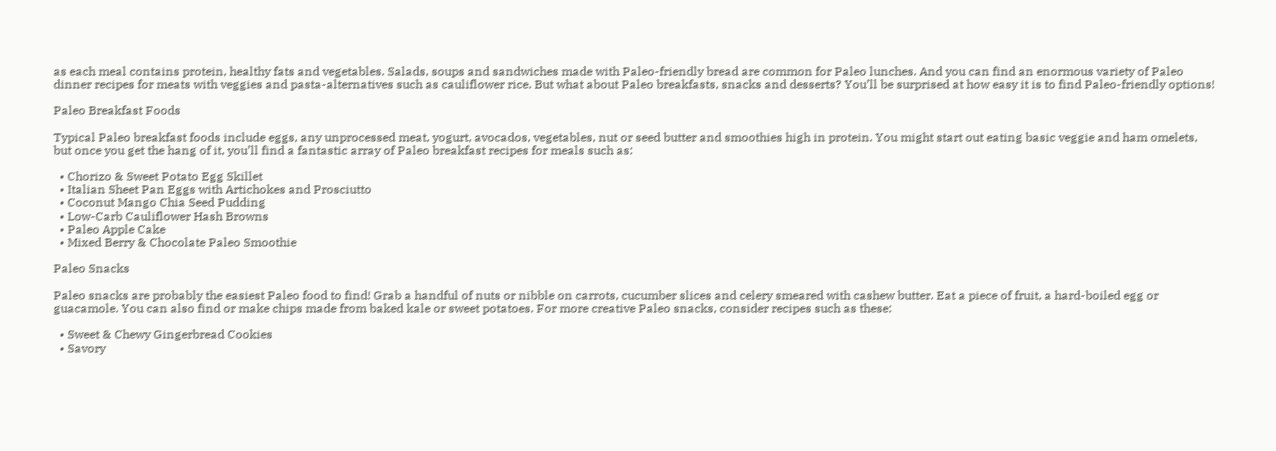as each meal contains protein, healthy fats and vegetables. Salads, soups and sandwiches made with Paleo-friendly bread are common for Paleo lunches. And you can find an enormous variety of Paleo dinner recipes for meats with veggies and pasta-alternatives such as cauliflower rice. But what about Paleo breakfasts, snacks and desserts? You’ll be surprised at how easy it is to find Paleo-friendly options!

Paleo Breakfast Foods

Typical Paleo breakfast foods include eggs, any unprocessed meat, yogurt, avocados, vegetables, nut or seed butter and smoothies high in protein. You might start out eating basic veggie and ham omelets, but once you get the hang of it, you’ll find a fantastic array of Paleo breakfast recipes for meals such as:

  • Chorizo & Sweet Potato Egg Skillet
  • Italian Sheet Pan Eggs with Artichokes and Prosciutto
  • Coconut Mango Chia Seed Pudding
  • Low-Carb Cauliflower Hash Browns
  • Paleo Apple Cake
  • Mixed Berry & Chocolate Paleo Smoothie

Paleo Snacks

Paleo snacks are probably the easiest Paleo food to find! Grab a handful of nuts or nibble on carrots, cucumber slices and celery smeared with cashew butter. Eat a piece of fruit, a hard-boiled egg or guacamole. You can also find or make chips made from baked kale or sweet potatoes. For more creative Paleo snacks, consider recipes such as these:

  • Sweet & Chewy Gingerbread Cookies
  • Savory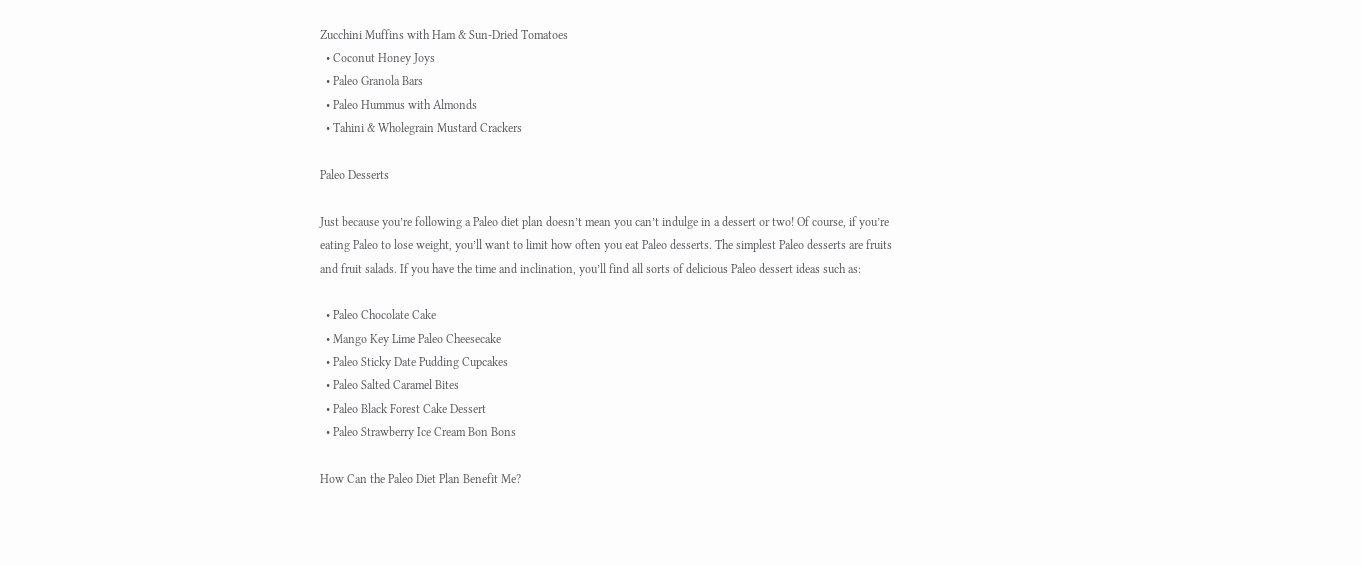Zucchini Muffins with Ham & Sun-Dried Tomatoes
  • Coconut Honey Joys
  • Paleo Granola Bars
  • Paleo Hummus with Almonds
  • Tahini & Wholegrain Mustard Crackers

Paleo Desserts

Just because you’re following a Paleo diet plan doesn’t mean you can’t indulge in a dessert or two! Of course, if you’re eating Paleo to lose weight, you’ll want to limit how often you eat Paleo desserts. The simplest Paleo desserts are fruits and fruit salads. If you have the time and inclination, you’ll find all sorts of delicious Paleo dessert ideas such as:

  • Paleo Chocolate Cake
  • Mango Key Lime Paleo Cheesecake
  • Paleo Sticky Date Pudding Cupcakes
  • Paleo Salted Caramel Bites
  • Paleo Black Forest Cake Dessert
  • Paleo Strawberry Ice Cream Bon Bons

How Can the Paleo Diet Plan Benefit Me?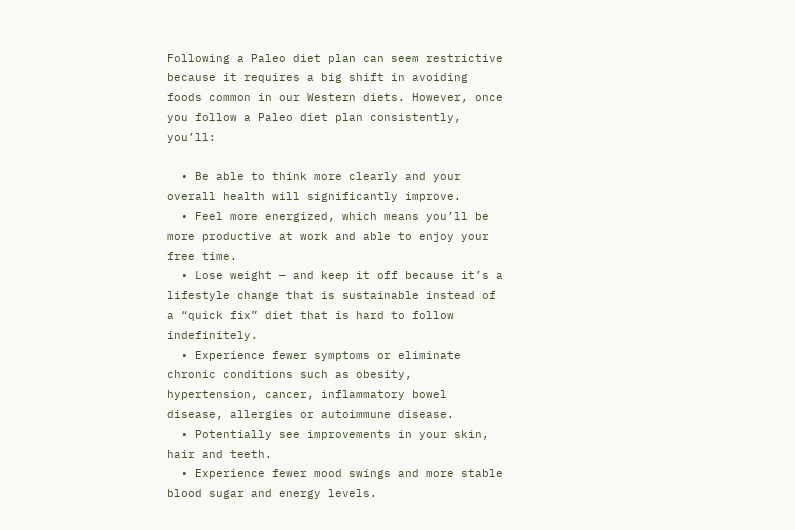Following a Paleo diet plan can seem restrictive because it requires a big shift in avoiding foods common in our Western diets. However, once you follow a Paleo diet plan consistently, you’ll:

  • Be able to think more clearly and your overall health will significantly improve.
  • Feel more energized, which means you’ll be more productive at work and able to enjoy your free time.
  • Lose weight — and keep it off because it’s a lifestyle change that is sustainable instead of a “quick fix” diet that is hard to follow indefinitely.
  • Experience fewer symptoms or eliminate chronic conditions such as obesity, hypertension, cancer, inflammatory bowel disease, allergies or autoimmune disease.
  • Potentially see improvements in your skin, hair and teeth.
  • Experience fewer mood swings and more stable blood sugar and energy levels.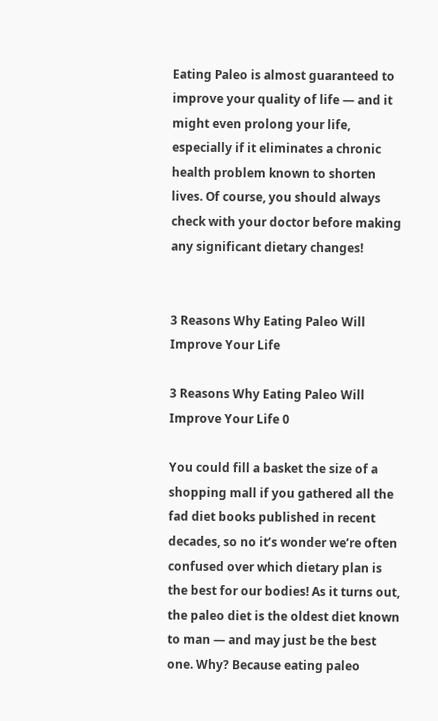Eating Paleo is almost guaranteed to improve your quality of life — and it might even prolong your life, especially if it eliminates a chronic health problem known to shorten lives. Of course, you should always check with your doctor before making any significant dietary changes!


3 Reasons Why Eating Paleo Will Improve Your Life

3 Reasons Why Eating Paleo Will Improve Your Life 0

You could fill a basket the size of a shopping mall if you gathered all the fad diet books published in recent decades, so no it’s wonder we’re often confused over which dietary plan is the best for our bodies! As it turns out, the paleo diet is the oldest diet known to man — and may just be the best one. Why? Because eating paleo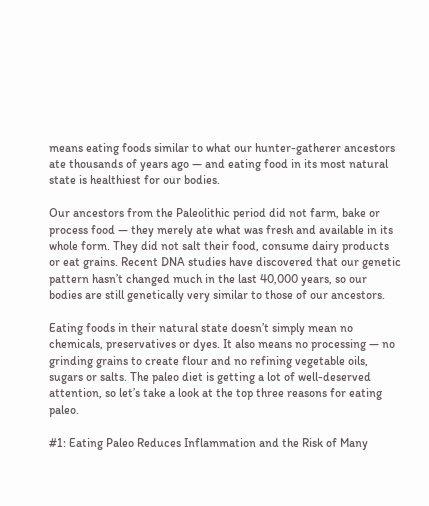means eating foods similar to what our hunter-gatherer ancestors ate thousands of years ago — and eating food in its most natural state is healthiest for our bodies.

Our ancestors from the Paleolithic period did not farm, bake or process food — they merely ate what was fresh and available in its whole form. They did not salt their food, consume dairy products or eat grains. Recent DNA studies have discovered that our genetic pattern hasn’t changed much in the last 40,000 years, so our bodies are still genetically very similar to those of our ancestors.

Eating foods in their natural state doesn’t simply mean no chemicals, preservatives or dyes. It also means no processing — no grinding grains to create flour and no refining vegetable oils, sugars or salts. The paleo diet is getting a lot of well-deserved attention, so let’s take a look at the top three reasons for eating paleo.

#1: Eating Paleo Reduces Inflammation and the Risk of Many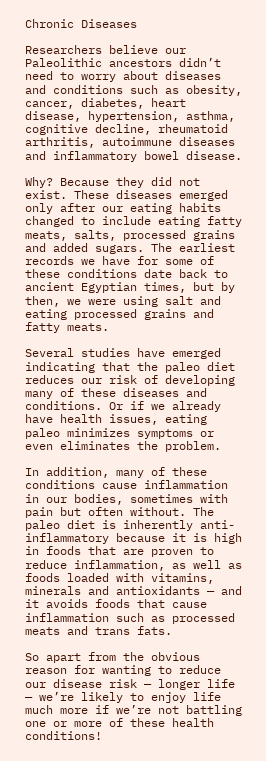Chronic Diseases

Researchers believe our Paleolithic ancestors didn’t need to worry about diseases and conditions such as obesity, cancer, diabetes, heart disease, hypertension, asthma, cognitive decline, rheumatoid arthritis, autoimmune diseases and inflammatory bowel disease.

Why? Because they did not exist. These diseases emerged only after our eating habits changed to include eating fatty meats, salts, processed grains and added sugars. The earliest records we have for some of these conditions date back to ancient Egyptian times, but by then, we were using salt and eating processed grains and fatty meats.

Several studies have emerged indicating that the paleo diet reduces our risk of developing many of these diseases and conditions. Or if we already have health issues, eating paleo minimizes symptoms or even eliminates the problem.

In addition, many of these conditions cause inflammation in our bodies, sometimes with pain but often without. The paleo diet is inherently anti-inflammatory because it is high in foods that are proven to reduce inflammation, as well as foods loaded with vitamins, minerals and antioxidants — and it avoids foods that cause inflammation such as processed meats and trans fats.

So apart from the obvious reason for wanting to reduce our disease risk — longer life — we’re likely to enjoy life much more if we’re not battling one or more of these health conditions!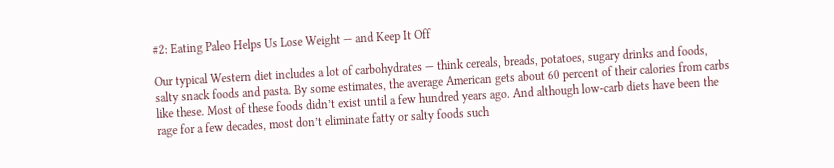#2: Eating Paleo Helps Us Lose Weight — and Keep It Off

Our typical Western diet includes a lot of carbohydrates — think cereals, breads, potatoes, sugary drinks and foods, salty snack foods and pasta. By some estimates, the average American gets about 60 percent of their calories from carbs like these. Most of these foods didn’t exist until a few hundred years ago. And although low-carb diets have been the rage for a few decades, most don’t eliminate fatty or salty foods such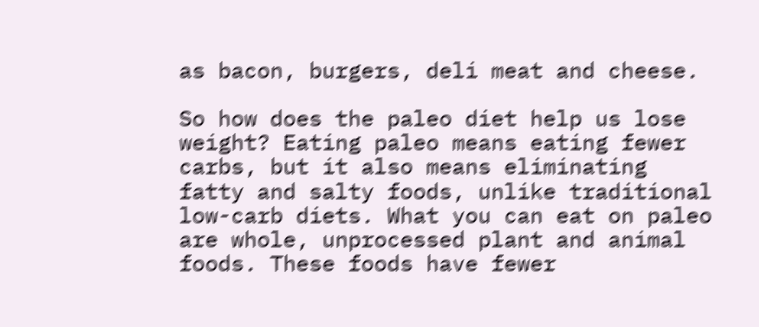as bacon, burgers, deli meat and cheese.

So how does the paleo diet help us lose weight? Eating paleo means eating fewer carbs, but it also means eliminating fatty and salty foods, unlike traditional low-carb diets. What you can eat on paleo are whole, unprocessed plant and animal foods. These foods have fewer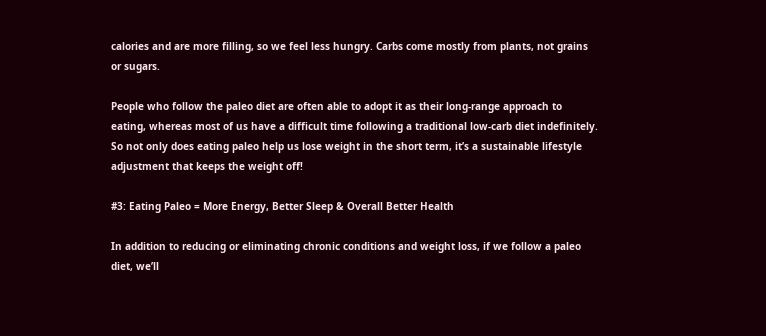calories and are more filling, so we feel less hungry. Carbs come mostly from plants, not grains or sugars.

People who follow the paleo diet are often able to adopt it as their long-range approach to eating, whereas most of us have a difficult time following a traditional low-carb diet indefinitely. So not only does eating paleo help us lose weight in the short term, it’s a sustainable lifestyle adjustment that keeps the weight off!

#3: Eating Paleo = More Energy, Better Sleep & Overall Better Health

In addition to reducing or eliminating chronic conditions and weight loss, if we follow a paleo diet, we’ll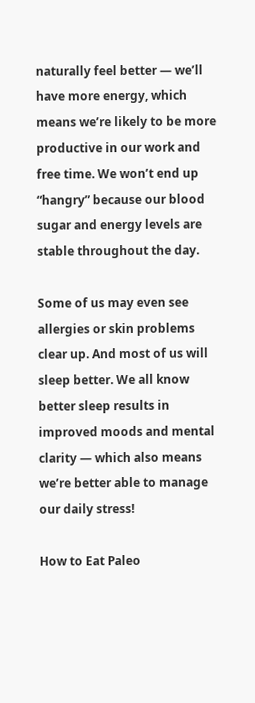naturally feel better — we’ll have more energy, which means we’re likely to be more productive in our work and free time. We won’t end up “hangry” because our blood sugar and energy levels are stable throughout the day.

Some of us may even see allergies or skin problems clear up. And most of us will sleep better. We all know better sleep results in improved moods and mental clarity — which also means we’re better able to manage our daily stress!

How to Eat Paleo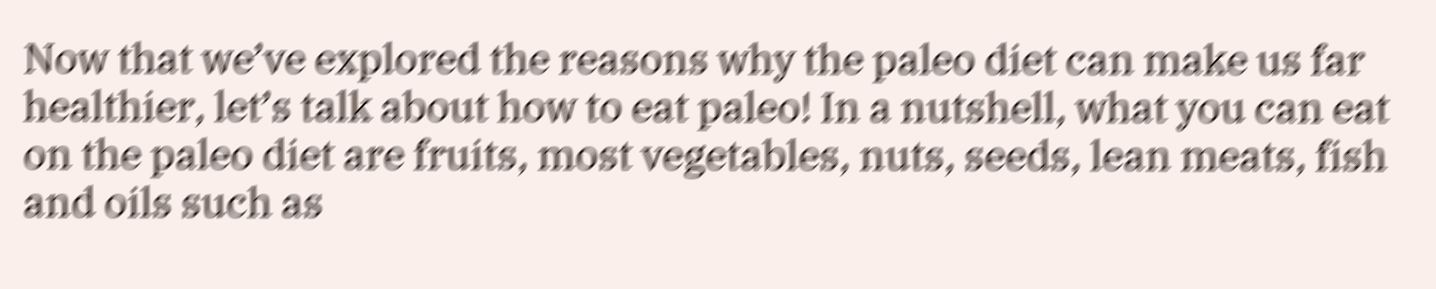Now that we’ve explored the reasons why the paleo diet can make us far healthier, let’s talk about how to eat paleo! In a nutshell, what you can eat on the paleo diet are fruits, most vegetables, nuts, seeds, lean meats, fish and oils such as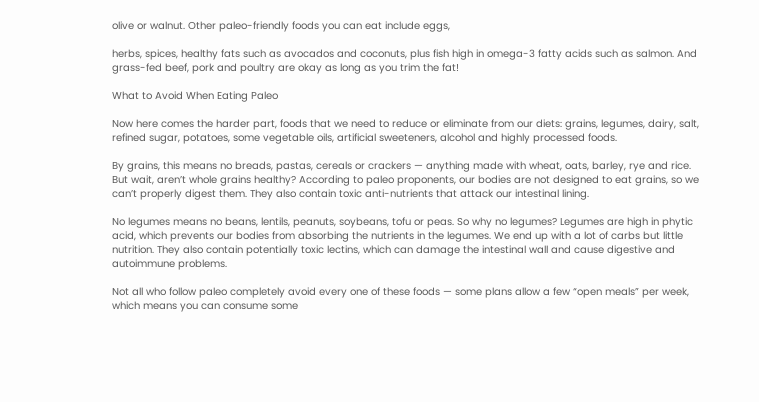olive or walnut. Other paleo-friendly foods you can eat include eggs,

herbs, spices, healthy fats such as avocados and coconuts, plus fish high in omega-3 fatty acids such as salmon. And grass-fed beef, pork and poultry are okay as long as you trim the fat!

What to Avoid When Eating Paleo

Now here comes the harder part, foods that we need to reduce or eliminate from our diets: grains, legumes, dairy, salt, refined sugar, potatoes, some vegetable oils, artificial sweeteners, alcohol and highly processed foods.

By grains, this means no breads, pastas, cereals or crackers — anything made with wheat, oats, barley, rye and rice. But wait, aren’t whole grains healthy? According to paleo proponents, our bodies are not designed to eat grains, so we can’t properly digest them. They also contain toxic anti-nutrients that attack our intestinal lining.

No legumes means no beans, lentils, peanuts, soybeans, tofu or peas. So why no legumes? Legumes are high in phytic acid, which prevents our bodies from absorbing the nutrients in the legumes. We end up with a lot of carbs but little nutrition. They also contain potentially toxic lectins, which can damage the intestinal wall and cause digestive and autoimmune problems.

Not all who follow paleo completely avoid every one of these foods — some plans allow a few “open meals” per week, which means you can consume some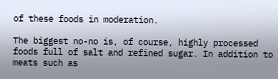of these foods in moderation.

The biggest no-no is, of course, highly processed foods full of salt and refined sugar. In addition to meats such as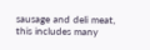sausage and deli meat, this includes many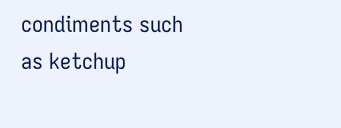condiments such as ketchup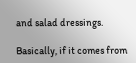and salad dressings.

Basically, if it comes from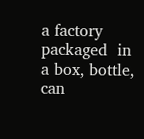a factory packaged  in a box, bottle, can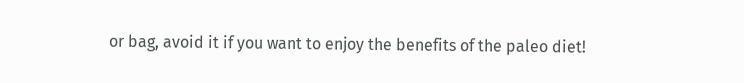or bag, avoid it if you want to enjoy the benefits of the paleo diet!